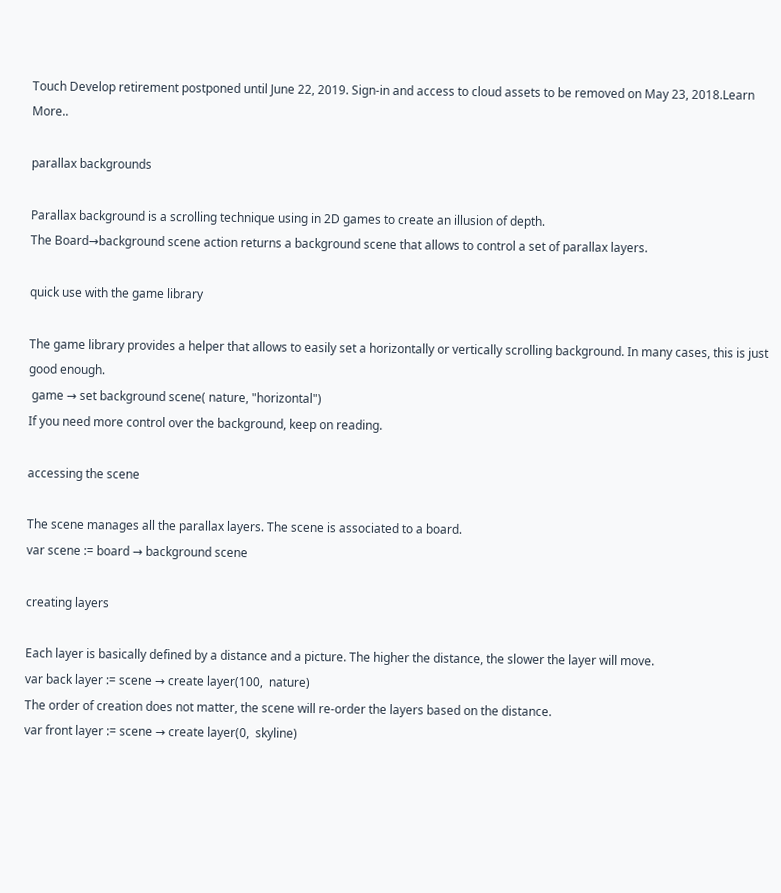Touch Develop retirement postponed until June 22, 2019. Sign-in and access to cloud assets to be removed on May 23, 2018.Learn More..

parallax backgrounds

Parallax background is a scrolling technique using in 2D games to create an illusion of depth.
The Board→background scene action returns a background scene that allows to control a set of parallax layers.

quick use with the game library

The game library provides a helper that allows to easily set a horizontally or vertically scrolling background. In many cases, this is just good enough.
 game → set background scene( nature, "horizontal")
If you need more control over the background, keep on reading.

accessing the scene

The scene manages all the parallax layers. The scene is associated to a board.
var scene := board → background scene

creating layers

Each layer is basically defined by a distance and a picture. The higher the distance, the slower the layer will move.
var back layer := scene → create layer(100,  nature)
The order of creation does not matter, the scene will re-order the layers based on the distance.
var front layer := scene → create layer(0,  skyline)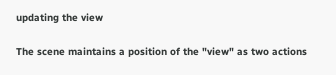updating the view

The scene maintains a position of the "view" as two actions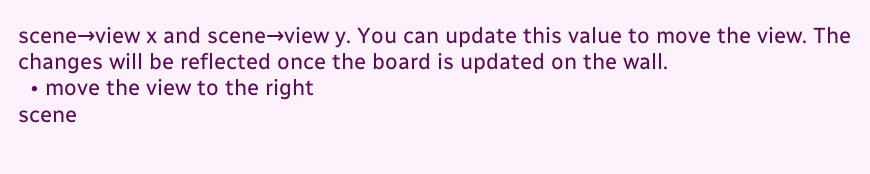scene→view x and scene→view y. You can update this value to move the view. The changes will be reflected once the board is updated on the wall.
  • move the view to the right
scene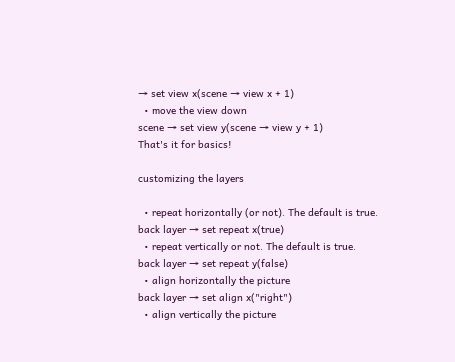→ set view x(scene → view x + 1)
  • move the view down
scene → set view y(scene → view y + 1)
That's it for basics!

customizing the layers

  • repeat horizontally (or not). The default is true.
back layer → set repeat x(true)
  • repeat vertically or not. The default is true.
back layer → set repeat y(false)
  • align horizontally the picture
back layer → set align x("right")
  • align vertically the picture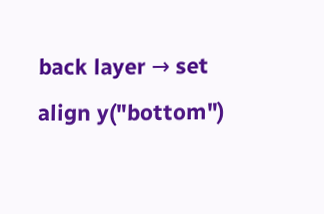back layer → set align y("bottom")